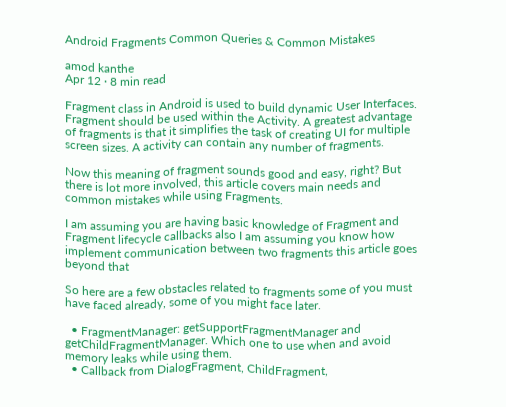Android Fragments Common Queries & Common Mistakes

amod kanthe
Apr 12 · 8 min read

Fragment class in Android is used to build dynamic User Interfaces. Fragment should be used within the Activity. A greatest advantage of fragments is that it simplifies the task of creating UI for multiple screen sizes. A activity can contain any number of fragments.

Now this meaning of fragment sounds good and easy, right? But there is lot more involved, this article covers main needs and common mistakes while using Fragments.

I am assuming you are having basic knowledge of Fragment and Fragment lifecycle callbacks also I am assuming you know how implement communication between two fragments this article goes beyond that

So here are a few obstacles related to fragments some of you must have faced already, some of you might face later.

  • FragmentManager: getSupportFragmentManager and getChildFragmentManager. Which one to use when and avoid memory leaks while using them.
  • Callback from DialogFragment, ChildFragment,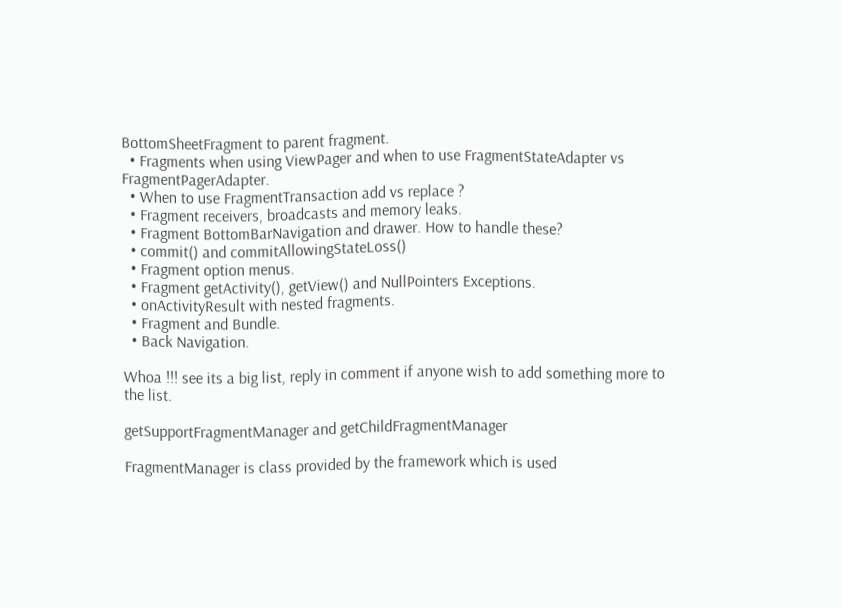BottomSheetFragment to parent fragment.
  • Fragments when using ViewPager and when to use FragmentStateAdapter vs FragmentPagerAdapter.
  • When to use FragmentTransaction add vs replace ?
  • Fragment receivers, broadcasts and memory leaks.
  • Fragment BottomBarNavigation and drawer. How to handle these?
  • commit() and commitAllowingStateLoss()
  • Fragment option menus.
  • Fragment getActivity(), getView() and NullPointers Exceptions.
  • onActivityResult with nested fragments.
  • Fragment and Bundle.
  • Back Navigation.

Whoa !!! see its a big list, reply in comment if anyone wish to add something more to the list.

getSupportFragmentManager and getChildFragmentManager

FragmentManager is class provided by the framework which is used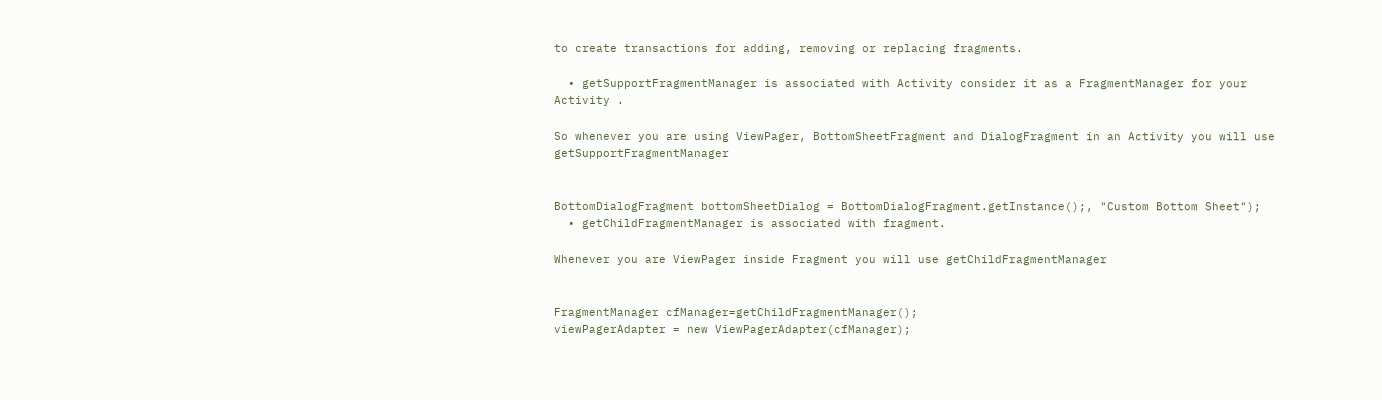to create transactions for adding, removing or replacing fragments.

  • getSupportFragmentManager is associated with Activity consider it as a FragmentManager for your Activity .

So whenever you are using ViewPager, BottomSheetFragment and DialogFragment in an Activity you will use getSupportFragmentManager


BottomDialogFragment bottomSheetDialog = BottomDialogFragment.getInstance();, "Custom Bottom Sheet");
  • getChildFragmentManager is associated with fragment.

Whenever you are ViewPager inside Fragment you will use getChildFragmentManager


FragmentManager cfManager=getChildFragmentManager();
viewPagerAdapter = new ViewPagerAdapter(cfManager);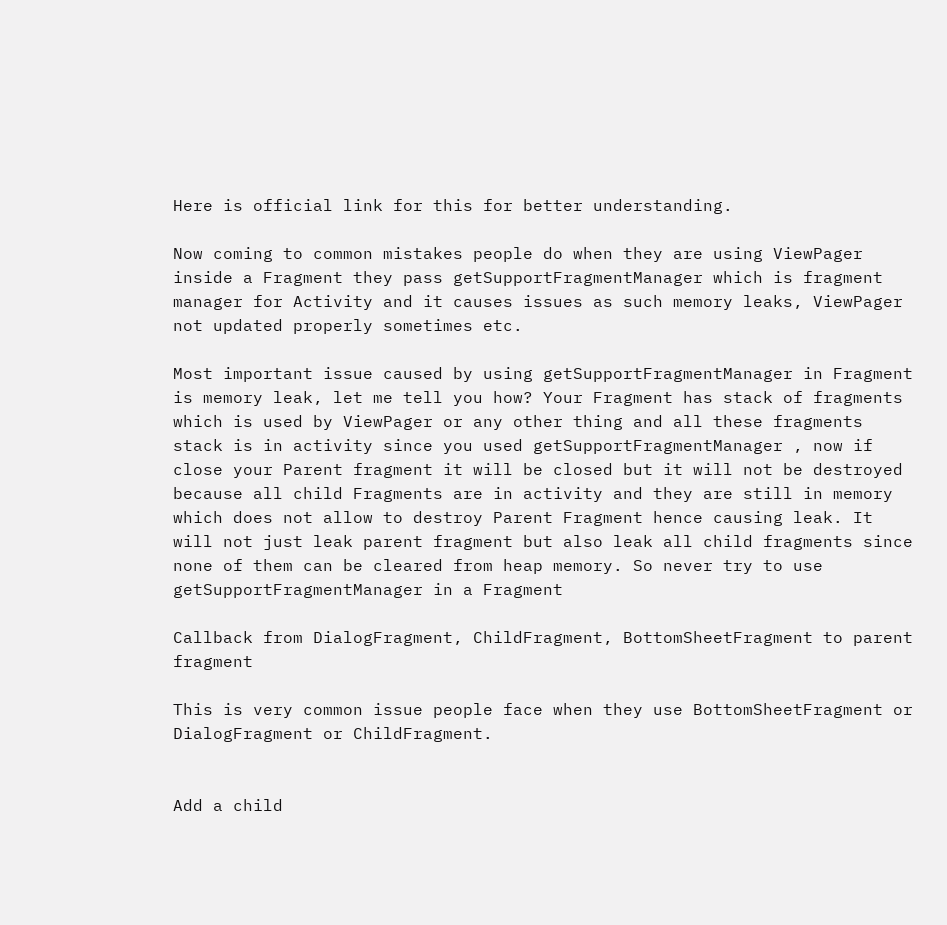Here is official link for this for better understanding.

Now coming to common mistakes people do when they are using ViewPager inside a Fragment they pass getSupportFragmentManager which is fragment manager for Activity and it causes issues as such memory leaks, ViewPager not updated properly sometimes etc.

Most important issue caused by using getSupportFragmentManager in Fragment is memory leak, let me tell you how? Your Fragment has stack of fragments which is used by ViewPager or any other thing and all these fragments stack is in activity since you used getSupportFragmentManager , now if close your Parent fragment it will be closed but it will not be destroyed because all child Fragments are in activity and they are still in memory which does not allow to destroy Parent Fragment hence causing leak. It will not just leak parent fragment but also leak all child fragments since none of them can be cleared from heap memory. So never try to use getSupportFragmentManager in a Fragment

Callback from DialogFragment, ChildFragment, BottomSheetFragment to parent fragment

This is very common issue people face when they use BottomSheetFragment or DialogFragment or ChildFragment.


Add a child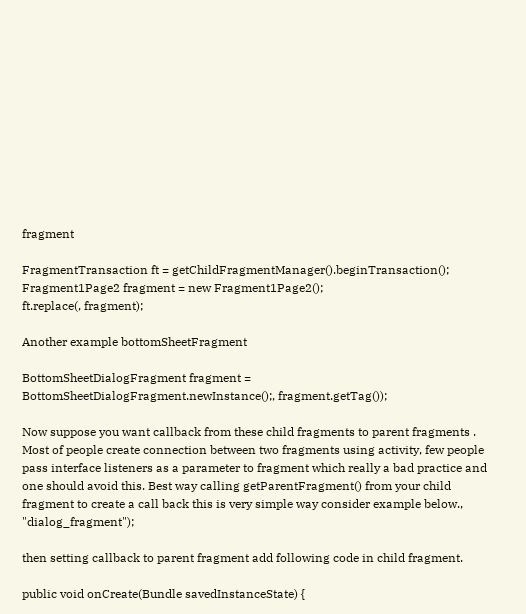fragment

FragmentTransaction ft = getChildFragmentManager().beginTransaction();
Fragment1Page2 fragment = new Fragment1Page2();
ft.replace(, fragment);

Another example bottomSheetFragment

BottomSheetDialogFragment fragment = BottomSheetDialogFragment.newInstance();, fragment.getTag());

Now suppose you want callback from these child fragments to parent fragments . Most of people create connection between two fragments using activity, few people pass interface listeners as a parameter to fragment which really a bad practice and one should avoid this. Best way calling getParentFragment() from your child fragment to create a call back this is very simple way consider example below., "dialog_fragment");

then setting callback to parent fragment add following code in child fragment.

public void onCreate(Bundle savedInstanceState) {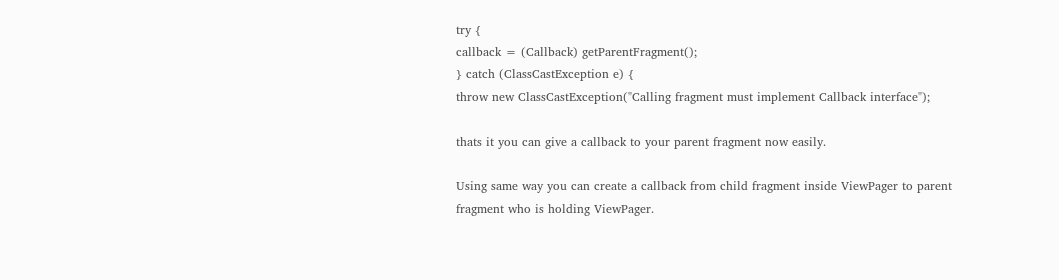try {
callback = (Callback) getParentFragment();
} catch (ClassCastException e) {
throw new ClassCastException("Calling fragment must implement Callback interface");

thats it you can give a callback to your parent fragment now easily.

Using same way you can create a callback from child fragment inside ViewPager to parent fragment who is holding ViewPager.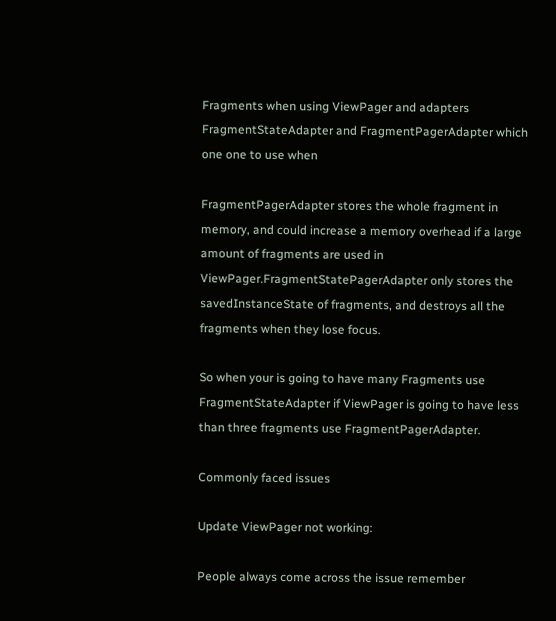Fragments when using ViewPager and adapters FragmentStateAdapter and FragmentPagerAdapter which one one to use when

FragmentPagerAdapter stores the whole fragment in memory, and could increase a memory overhead if a large amount of fragments are used in ViewPager.FragmentStatePagerAdapter only stores the savedInstanceState of fragments, and destroys all the fragments when they lose focus.

So when your is going to have many Fragments use FragmentStateAdapter if ViewPager is going to have less than three fragments use FragmentPagerAdapter.

Commonly faced issues

Update ViewPager not working:

People always come across the issue remember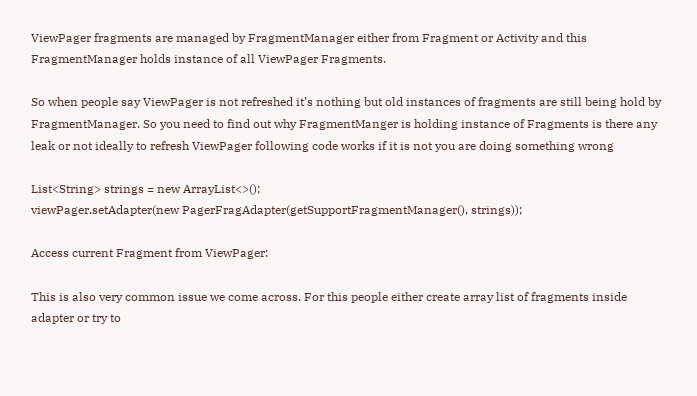ViewPager fragments are managed by FragmentManager either from Fragment or Activity and this FragmentManager holds instance of all ViewPager Fragments.

So when people say ViewPager is not refreshed it’s nothing but old instances of fragments are still being hold by FragmentManager. So you need to find out why FragmentManger is holding instance of Fragments is there any leak or not ideally to refresh ViewPager following code works if it is not you are doing something wrong

List<String> strings = new ArrayList<>();
viewPager.setAdapter(new PagerFragAdapter(getSupportFragmentManager(), strings));

Access current Fragment from ViewPager:

This is also very common issue we come across. For this people either create array list of fragments inside adapter or try to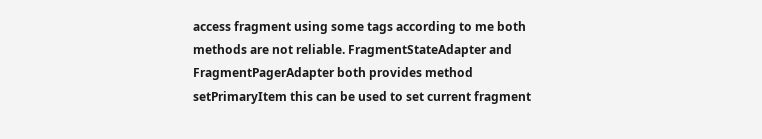access fragment using some tags according to me both methods are not reliable. FragmentStateAdapter and FragmentPagerAdapter both provides method setPrimaryItem this can be used to set current fragment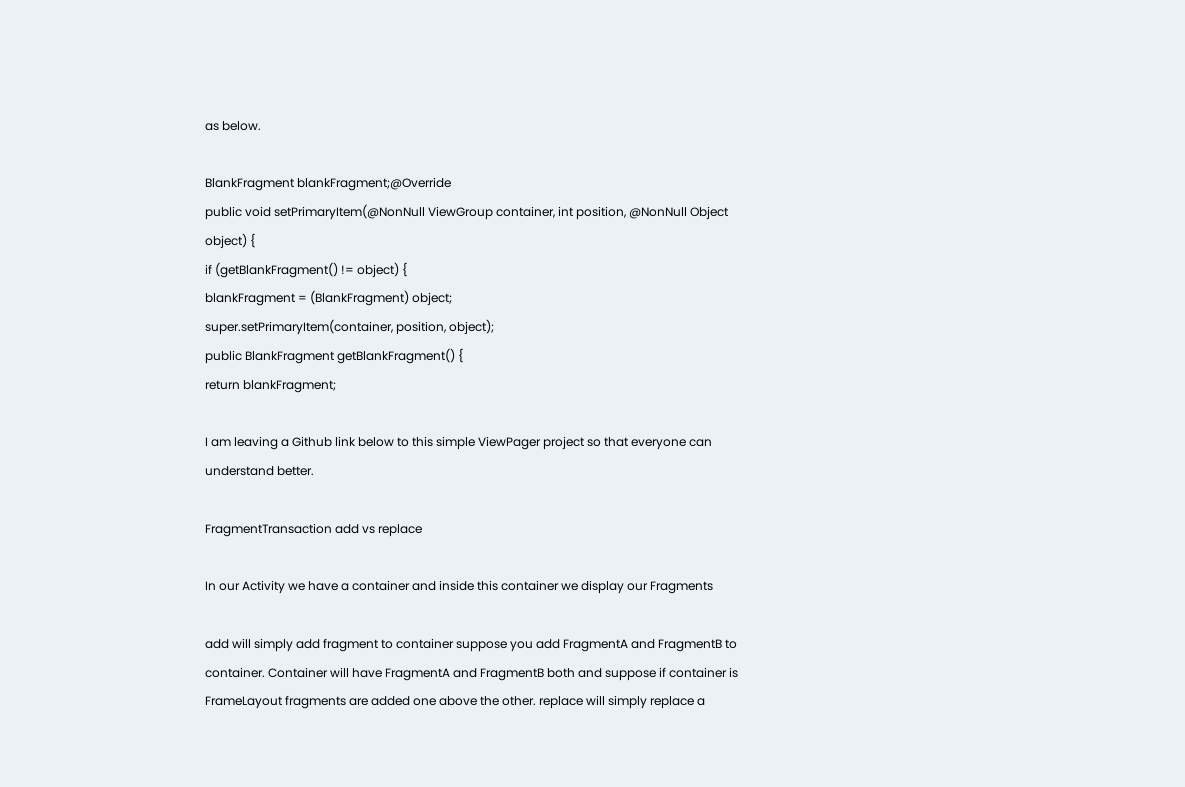as below.

BlankFragment blankFragment;@Override
public void setPrimaryItem(@NonNull ViewGroup container, int position, @NonNull Object object) {
if (getBlankFragment() != object) {
blankFragment = (BlankFragment) object;
super.setPrimaryItem(container, position, object);
public BlankFragment getBlankFragment() {
return blankFragment;

I am leaving a Github link below to this simple ViewPager project so that everyone can understand better.

FragmentTransaction add vs replace

In our Activity we have a container and inside this container we display our Fragments

add will simply add fragment to container suppose you add FragmentA and FragmentB to container. Container will have FragmentA and FragmentB both and suppose if container is FrameLayout fragments are added one above the other. replace will simply replace a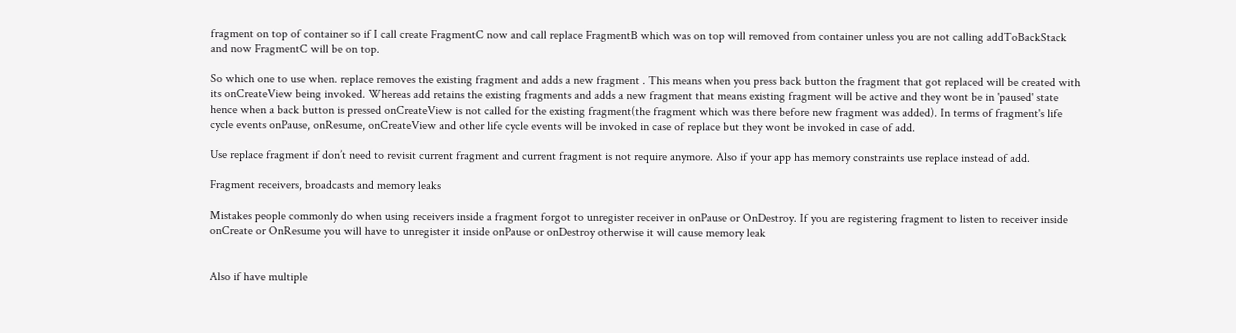fragment on top of container so if I call create FragmentC now and call replace FragmentB which was on top will removed from container unless you are not calling addToBackStack and now FragmentC will be on top.

So which one to use when. replace removes the existing fragment and adds a new fragment . This means when you press back button the fragment that got replaced will be created with its onCreateView being invoked. Whereas add retains the existing fragments and adds a new fragment that means existing fragment will be active and they wont be in 'paused' state hence when a back button is pressed onCreateView is not called for the existing fragment(the fragment which was there before new fragment was added). In terms of fragment's life cycle events onPause, onResume, onCreateView and other life cycle events will be invoked in case of replace but they wont be invoked in case of add.

Use replace fragment if don’t need to revisit current fragment and current fragment is not require anymore. Also if your app has memory constraints use replace instead of add.

Fragment receivers, broadcasts and memory leaks

Mistakes people commonly do when using receivers inside a fragment forgot to unregister receiver in onPause or OnDestroy. If you are registering fragment to listen to receiver inside onCreate or OnResume you will have to unregister it inside onPause or onDestroy otherwise it will cause memory leak


Also if have multiple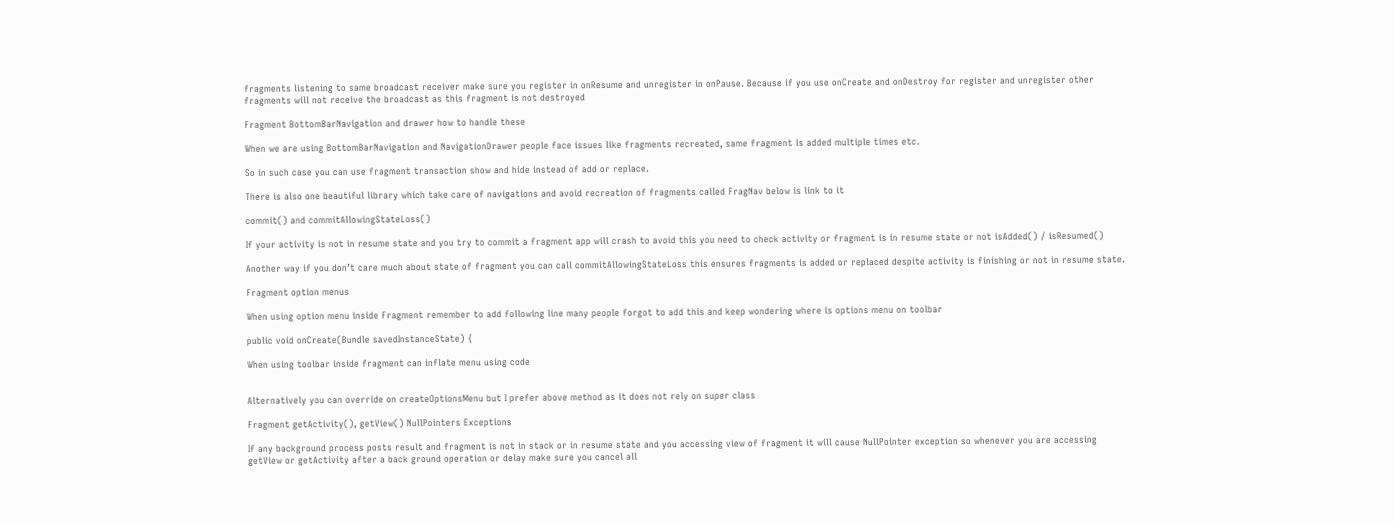fragments listening to same broadcast receiver make sure you register in onResume and unregister in onPause. Because if you use onCreate and onDestroy for register and unregister other fragments will not receive the broadcast as this fragment is not destroyed

Fragment BottomBarNavigation and drawer how to handle these

When we are using BottomBarNavigation and NavigationDrawer people face issues like fragments recreated, same fragment is added multiple times etc.

So in such case you can use fragment transaction show and hide instead of add or replace.

There is also one beautiful library which take care of navigations and avoid recreation of fragments called FragNav below is link to it

commit() and commitAllowingStateLoss()

If your activity is not in resume state and you try to commit a fragment app will crash to avoid this you need to check activity or fragment is in resume state or not isAdded() / isResumed()

Another way if you don’t care much about state of fragment you can call commitAllowingStateLoss this ensures fragments is added or replaced despite activity is finishing or not in resume state.

Fragment option menus

When using option menu inside Fragment remember to add following line many people forgot to add this and keep wondering where is options menu on toolbar

public void onCreate(Bundle savedInstanceState) {

When using toolbar inside fragment can inflate menu using code


Alternatively you can override on createOptionsMenu but I prefer above method as it does not rely on super class

Fragment getActivity(), getView() NullPointers Exceptions

If any background process posts result and fragment is not in stack or in resume state and you accessing view of fragment it will cause NullPointer exception so whenever you are accessing getView or getActivity after a back ground operation or delay make sure you cancel all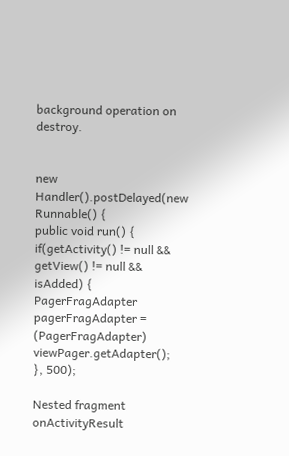background operation on destroy.


new Handler().postDelayed(new Runnable() {
public void run() {
if(getActivity() != null && getView() != null && isAdded) {
PagerFragAdapter pagerFragAdapter = (PagerFragAdapter) viewPager.getAdapter();
}, 500);

Nested fragment onActivityResult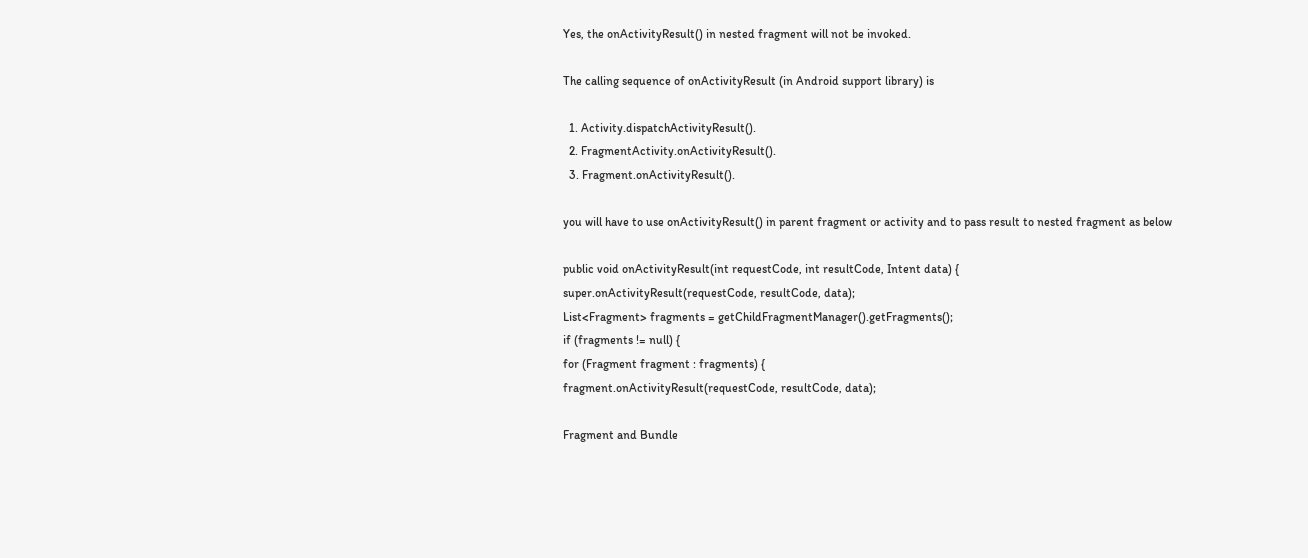Yes, the onActivityResult() in nested fragment will not be invoked.

The calling sequence of onActivityResult (in Android support library) is

  1. Activity.dispatchActivityResult().
  2. FragmentActivity.onActivityResult().
  3. Fragment.onActivityResult().

you will have to use onActivityResult() in parent fragment or activity and to pass result to nested fragment as below

public void onActivityResult(int requestCode, int resultCode, Intent data) {
super.onActivityResult(requestCode, resultCode, data);
List<Fragment> fragments = getChildFragmentManager().getFragments();
if (fragments != null) {
for (Fragment fragment : fragments) {
fragment.onActivityResult(requestCode, resultCode, data);

Fragment and Bundle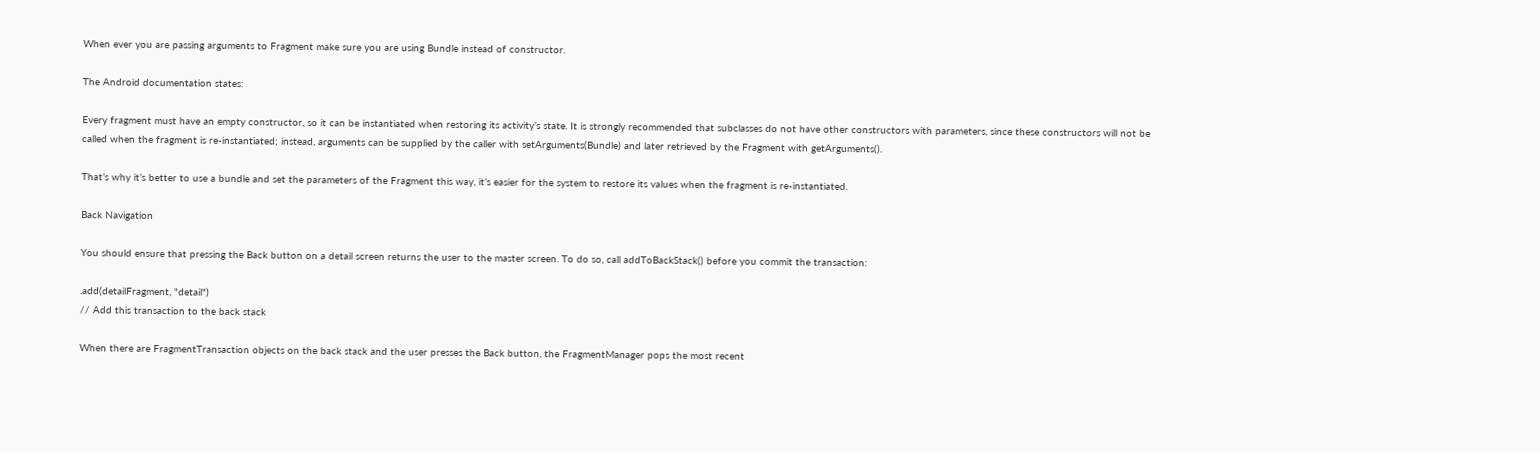When ever you are passing arguments to Fragment make sure you are using Bundle instead of constructor.

The Android documentation states:

Every fragment must have an empty constructor, so it can be instantiated when restoring its activity’s state. It is strongly recommended that subclasses do not have other constructors with parameters, since these constructors will not be called when the fragment is re-instantiated; instead, arguments can be supplied by the caller with setArguments(Bundle) and later retrieved by the Fragment with getArguments().

That’s why it’s better to use a bundle and set the parameters of the Fragment this way, it’s easier for the system to restore its values when the fragment is re-instantiated.

Back Navigation

You should ensure that pressing the Back button on a detail screen returns the user to the master screen. To do so, call addToBackStack() before you commit the transaction:

.add(detailFragment, "detail")
// Add this transaction to the back stack

When there are FragmentTransaction objects on the back stack and the user presses the Back button, the FragmentManager pops the most recent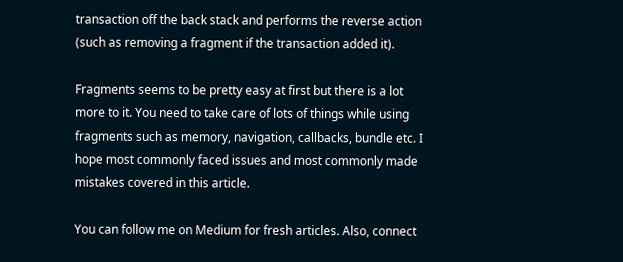transaction off the back stack and performs the reverse action (such as removing a fragment if the transaction added it).

Fragments seems to be pretty easy at first but there is a lot more to it. You need to take care of lots of things while using fragments such as memory, navigation, callbacks, bundle etc. I hope most commonly faced issues and most commonly made mistakes covered in this article.

You can follow me on Medium for fresh articles. Also, connect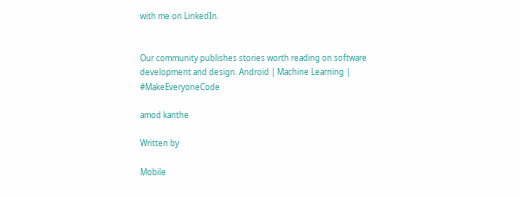with me on LinkedIn.


Our community publishes stories worth reading on software development and design. Android | Machine Learning | #MakeEveryoneCode

amod kanthe

Written by

Mobile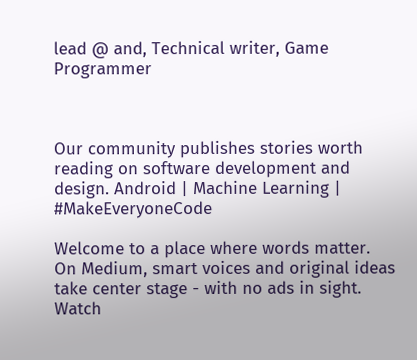lead @ and, Technical writer, Game Programmer



Our community publishes stories worth reading on software development and design. Android | Machine Learning | #MakeEveryoneCode

Welcome to a place where words matter. On Medium, smart voices and original ideas take center stage - with no ads in sight. Watch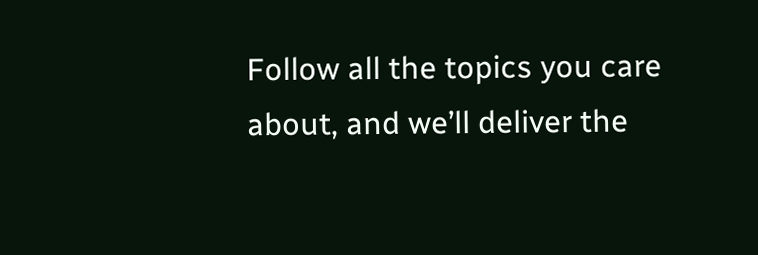Follow all the topics you care about, and we’ll deliver the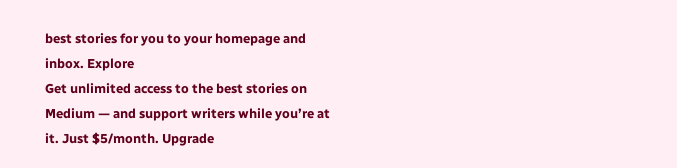best stories for you to your homepage and inbox. Explore
Get unlimited access to the best stories on Medium — and support writers while you’re at it. Just $5/month. Upgrade